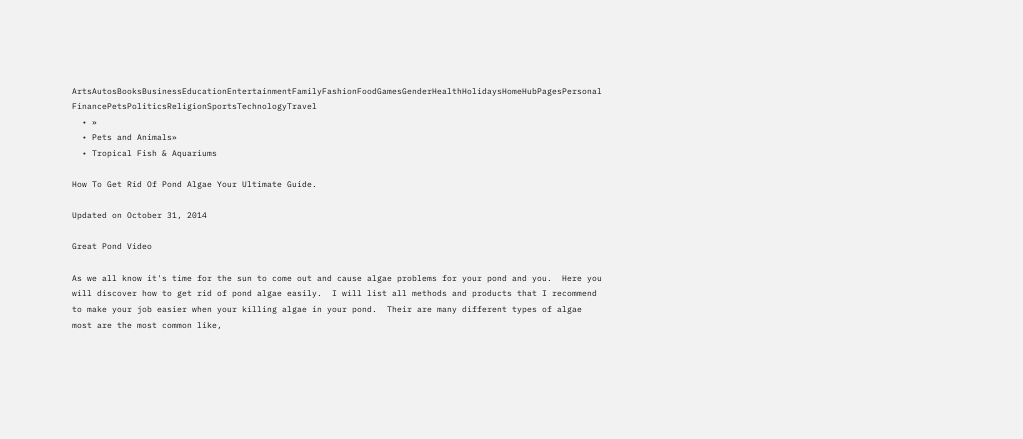ArtsAutosBooksBusinessEducationEntertainmentFamilyFashionFoodGamesGenderHealthHolidaysHomeHubPagesPersonal FinancePetsPoliticsReligionSportsTechnologyTravel
  • »
  • Pets and Animals»
  • Tropical Fish & Aquariums

How To Get Rid Of Pond Algae Your Ultimate Guide.

Updated on October 31, 2014

Great Pond Video

As we all know it's time for the sun to come out and cause algae problems for your pond and you.  Here you will discover how to get rid of pond algae easily.  I will list all methods and products that I recommend to make your job easier when your killing algae in your pond.  Their are many different types of algae most are the most common like,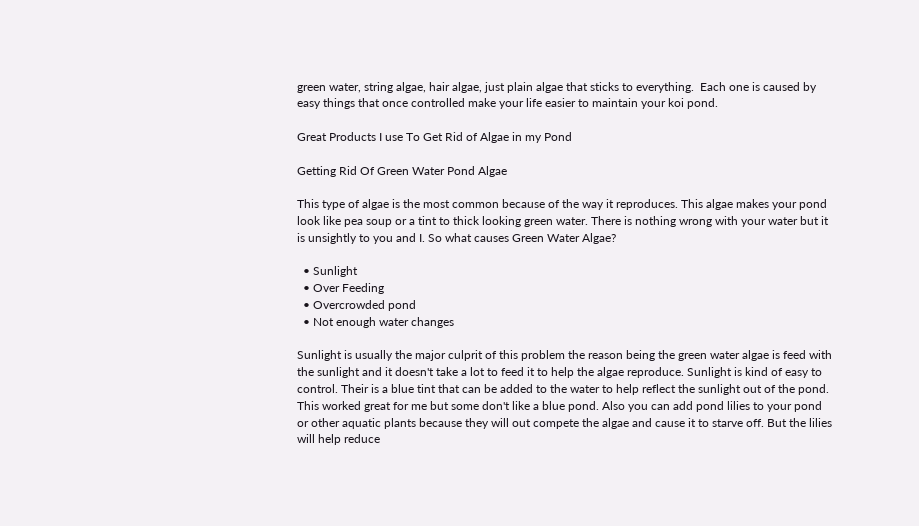green water, string algae, hair algae, just plain algae that sticks to everything.  Each one is caused by easy things that once controlled make your life easier to maintain your koi pond.

Great Products I use To Get Rid of Algae in my Pond

Getting Rid Of Green Water Pond Algae

This type of algae is the most common because of the way it reproduces. This algae makes your pond look like pea soup or a tint to thick looking green water. There is nothing wrong with your water but it is unsightly to you and I. So what causes Green Water Algae?

  • Sunlight
  • Over Feeding
  • Overcrowded pond
  • Not enough water changes

Sunlight is usually the major culprit of this problem the reason being the green water algae is feed with the sunlight and it doesn't take a lot to feed it to help the algae reproduce. Sunlight is kind of easy to control. Their is a blue tint that can be added to the water to help reflect the sunlight out of the pond. This worked great for me but some don't like a blue pond. Also you can add pond lilies to your pond or other aquatic plants because they will out compete the algae and cause it to starve off. But the lilies will help reduce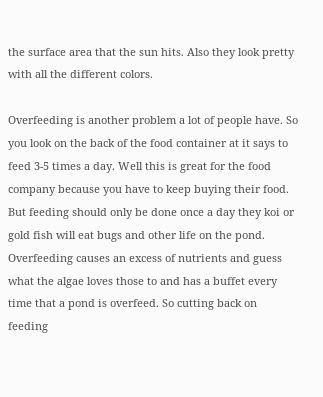the surface area that the sun hits. Also they look pretty with all the different colors.

Overfeeding is another problem a lot of people have. So you look on the back of the food container at it says to feed 3-5 times a day. Well this is great for the food company because you have to keep buying their food. But feeding should only be done once a day they koi or gold fish will eat bugs and other life on the pond. Overfeeding causes an excess of nutrients and guess what the algae loves those to and has a buffet every time that a pond is overfeed. So cutting back on feeding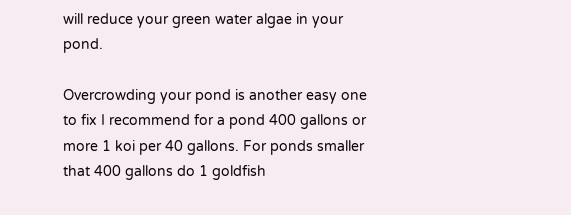will reduce your green water algae in your pond.

Overcrowding your pond is another easy one to fix I recommend for a pond 400 gallons or more 1 koi per 40 gallons. For ponds smaller that 400 gallons do 1 goldfish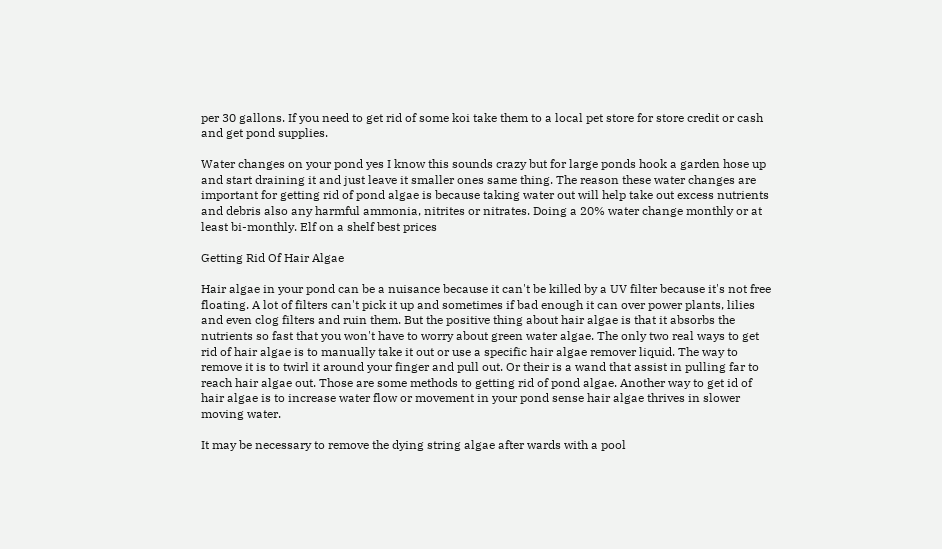per 30 gallons. If you need to get rid of some koi take them to a local pet store for store credit or cash and get pond supplies.

Water changes on your pond yes I know this sounds crazy but for large ponds hook a garden hose up and start draining it and just leave it smaller ones same thing. The reason these water changes are important for getting rid of pond algae is because taking water out will help take out excess nutrients and debris also any harmful ammonia, nitrites or nitrates. Doing a 20% water change monthly or at least bi-monthly. Elf on a shelf best prices

Getting Rid Of Hair Algae

Hair algae in your pond can be a nuisance because it can't be killed by a UV filter because it's not free floating. A lot of filters can't pick it up and sometimes if bad enough it can over power plants, lilies and even clog filters and ruin them. But the positive thing about hair algae is that it absorbs the nutrients so fast that you won't have to worry about green water algae. The only two real ways to get rid of hair algae is to manually take it out or use a specific hair algae remover liquid. The way to remove it is to twirl it around your finger and pull out. Or their is a wand that assist in pulling far to reach hair algae out. Those are some methods to getting rid of pond algae. Another way to get id of hair algae is to increase water flow or movement in your pond sense hair algae thrives in slower moving water.

It may be necessary to remove the dying string algae after wards with a pool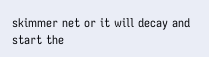skimmer net or it will decay and start the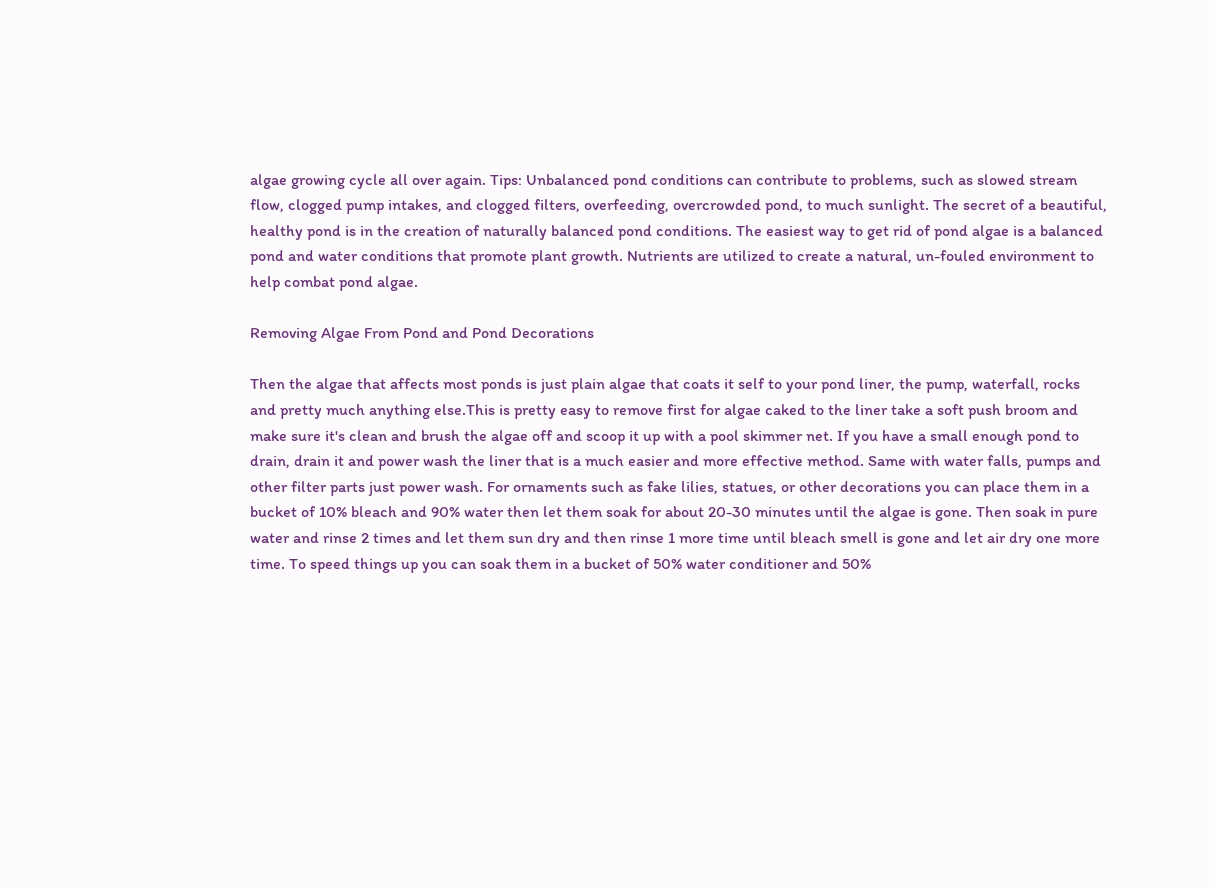algae growing cycle all over again. Tips: Unbalanced pond conditions can contribute to problems, such as slowed stream flow, clogged pump intakes, and clogged filters, overfeeding, overcrowded pond, to much sunlight. The secret of a beautiful, healthy pond is in the creation of naturally balanced pond conditions. The easiest way to get rid of pond algae is a balanced pond and water conditions that promote plant growth. Nutrients are utilized to create a natural, un-fouled environment to help combat pond algae.

Removing Algae From Pond and Pond Decorations

Then the algae that affects most ponds is just plain algae that coats it self to your pond liner, the pump, waterfall, rocks and pretty much anything else.This is pretty easy to remove first for algae caked to the liner take a soft push broom and make sure it's clean and brush the algae off and scoop it up with a pool skimmer net. If you have a small enough pond to drain, drain it and power wash the liner that is a much easier and more effective method. Same with water falls, pumps and other filter parts just power wash. For ornaments such as fake lilies, statues, or other decorations you can place them in a bucket of 10% bleach and 90% water then let them soak for about 20-30 minutes until the algae is gone. Then soak in pure water and rinse 2 times and let them sun dry and then rinse 1 more time until bleach smell is gone and let air dry one more time. To speed things up you can soak them in a bucket of 50% water conditioner and 50%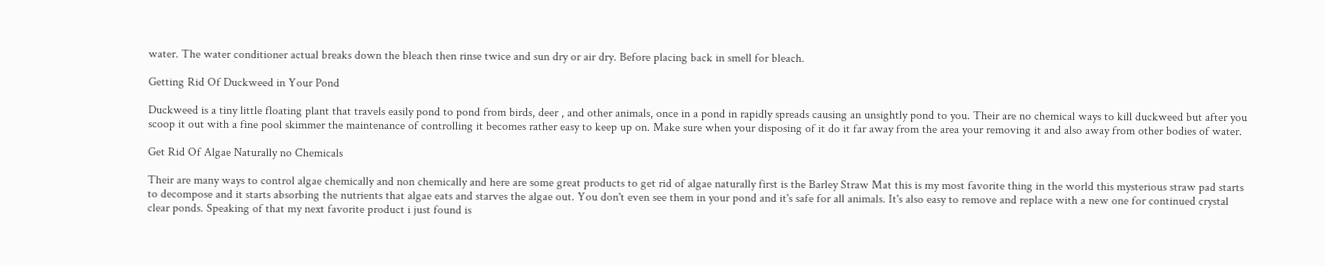water. The water conditioner actual breaks down the bleach then rinse twice and sun dry or air dry. Before placing back in smell for bleach.

Getting Rid Of Duckweed in Your Pond

Duckweed is a tiny little floating plant that travels easily pond to pond from birds, deer , and other animals, once in a pond in rapidly spreads causing an unsightly pond to you. Their are no chemical ways to kill duckweed but after you scoop it out with a fine pool skimmer the maintenance of controlling it becomes rather easy to keep up on. Make sure when your disposing of it do it far away from the area your removing it and also away from other bodies of water.

Get Rid Of Algae Naturally no Chemicals

Their are many ways to control algae chemically and non chemically and here are some great products to get rid of algae naturally first is the Barley Straw Mat this is my most favorite thing in the world this mysterious straw pad starts to decompose and it starts absorbing the nutrients that algae eats and starves the algae out. You don't even see them in your pond and it's safe for all animals. It's also easy to remove and replace with a new one for continued crystal clear ponds. Speaking of that my next favorite product i just found is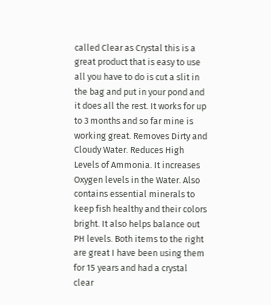called Clear as Crystal this is a great product that is easy to use all you have to do is cut a slit in the bag and put in your pond and it does all the rest. It works for up to 3 months and so far mine is working great. Removes Dirty and Cloudy Water. Reduces High Levels of Ammonia. It increases Oxygen levels in the Water. Also contains essential minerals to keep fish healthy and their colors bright. It also helps balance out PH levels. Both items to the right are great I have been using them for 15 years and had a crystal clear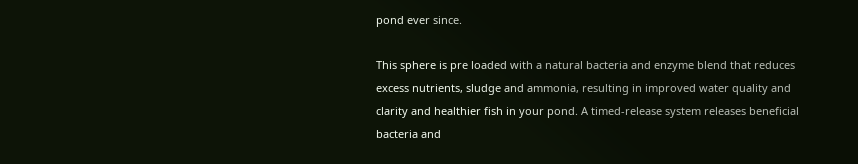pond ever since.

This sphere is pre loaded with a natural bacteria and enzyme blend that reduces excess nutrients, sludge and ammonia, resulting in improved water quality and clarity and healthier fish in your pond. A timed-release system releases beneficial bacteria and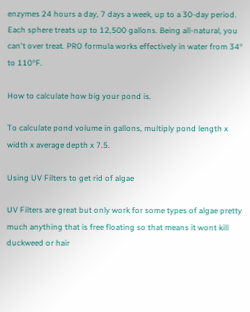enzymes 24 hours a day, 7 days a week, up to a 30-day period. Each sphere treats up to 12,500 gallons. Being all-natural, you can't over treat. PRO formula works effectively in water from 34° to 110°F.

How to calculate how big your pond is.

To calculate pond volume in gallons, multiply pond length x width x average depth x 7.5.

Using UV Filters to get rid of algae

UV Filters are great but only work for some types of algae pretty much anything that is free floating so that means it wont kill duckweed or hair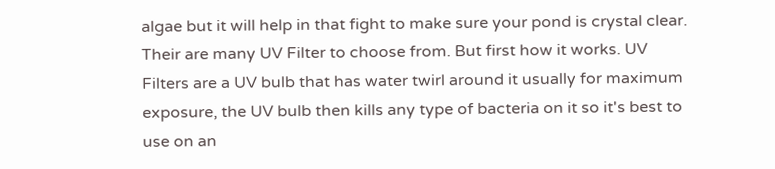algae but it will help in that fight to make sure your pond is crystal clear. Their are many UV Filter to choose from. But first how it works. UV Filters are a UV bulb that has water twirl around it usually for maximum exposure, the UV bulb then kills any type of bacteria on it so it's best to use on an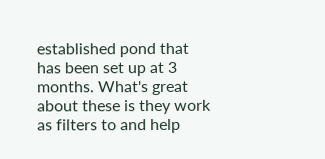established pond that has been set up at 3 months. What's great about these is they work as filters to and help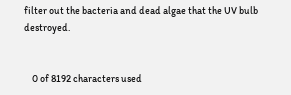filter out the bacteria and dead algae that the UV bulb destroyed.


    0 of 8192 characters used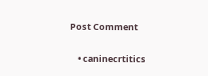Post Comment

    • caninecrtitics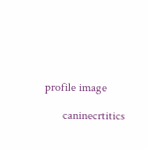profile image

      caninecrtitics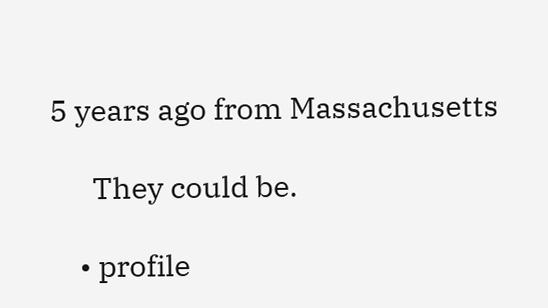5 years ago from Massachusetts

      They could be.

    • profile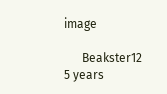image

      Beakster12 5 years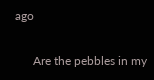ago

      Are the pebbles in my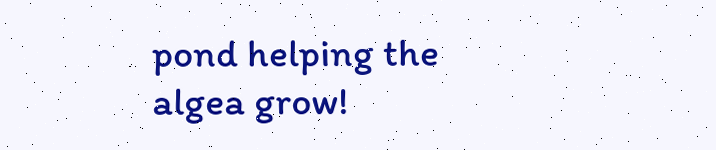pond helping the algea grow!